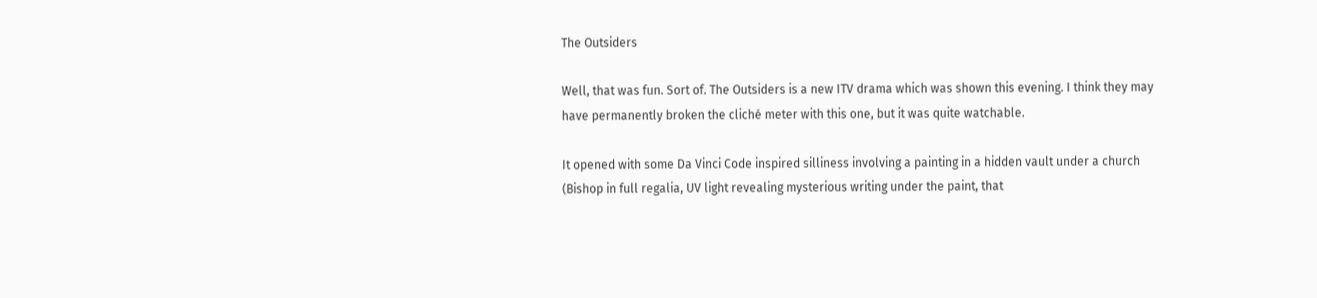The Outsiders

Well, that was fun. Sort of. The Outsiders is a new ITV drama which was shown this evening. I think they may have permanently broken the cliché meter with this one, but it was quite watchable.

It opened with some Da Vinci Code inspired silliness involving a painting in a hidden vault under a church (Bishop in full regalia, UV light revealing mysterious writing under the paint, that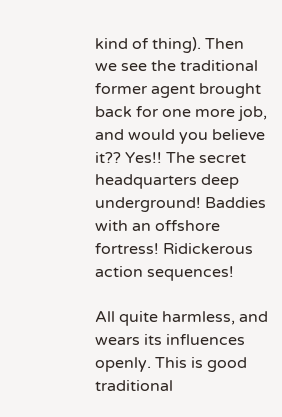kind of thing). Then we see the traditional former agent brought back for one more job, and would you believe it?? Yes!! The secret headquarters deep underground! Baddies with an offshore fortress! Ridickerous action sequences!

All quite harmless, and wears its influences openly. This is good traditional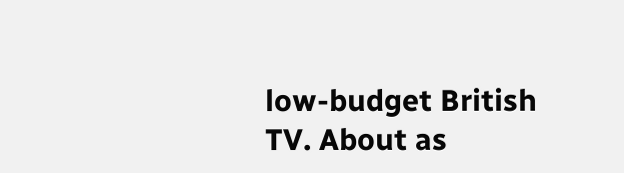low-budget British TV. About as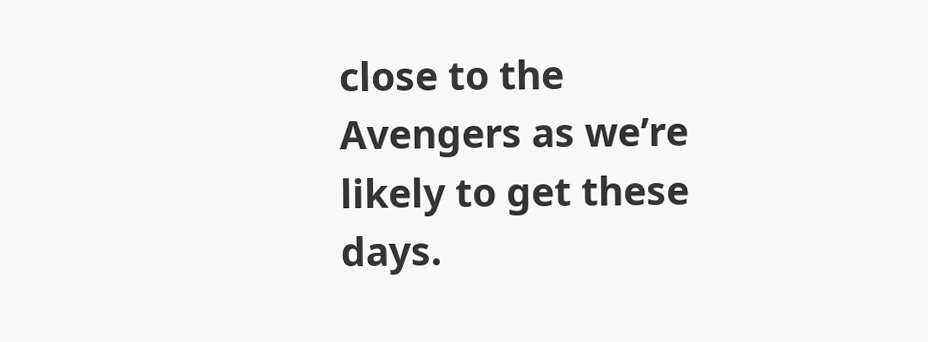close to the Avengers as we’re likely to get these days.